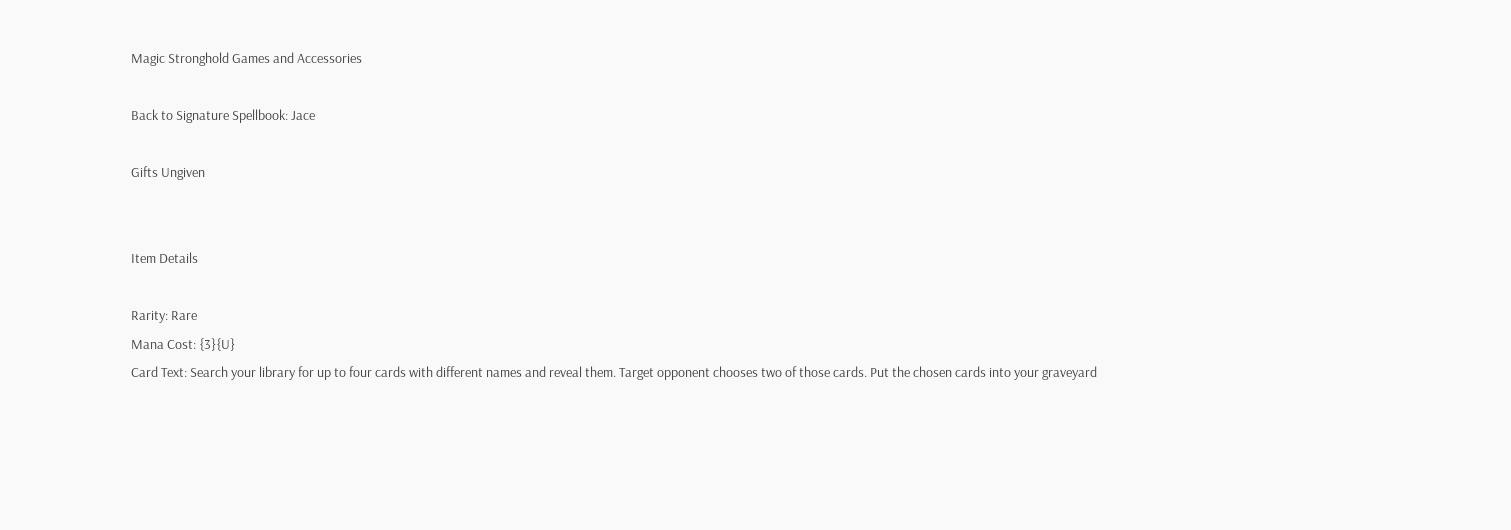Magic Stronghold Games and Accessories

Back to Signature Spellbook: Jace

Gifts Ungiven


Item Details

Rarity: Rare
Mana Cost: {3}{U}
Card Text: Search your library for up to four cards with different names and reveal them. Target opponent chooses two of those cards. Put the chosen cards into your graveyard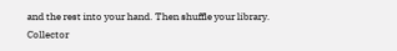and the rest into your hand. Then shuffle your library.
Collector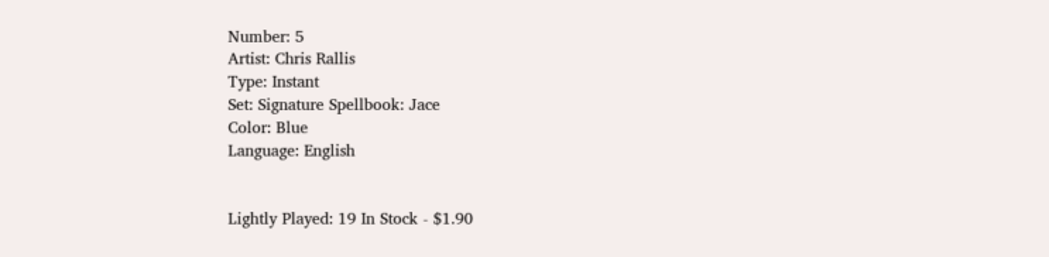Number: 5
Artist: Chris Rallis
Type: Instant
Set: Signature Spellbook: Jace
Color: Blue
Language: English


Lightly Played: 19 In Stock - $1.90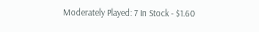Moderately Played: 7 In Stock - $1.60